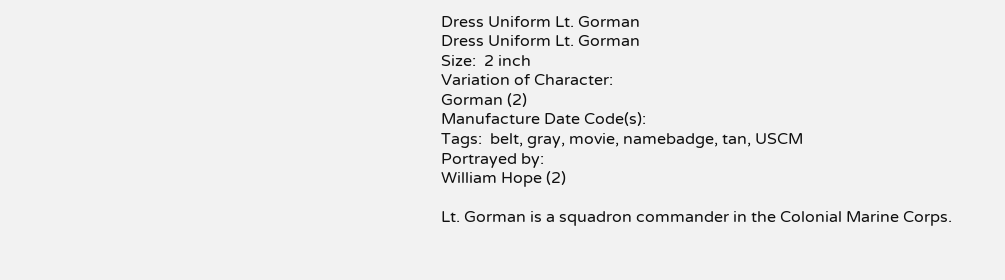Dress Uniform Lt. Gorman
Dress Uniform Lt. Gorman
Size:  2 inch
Variation of Character:
Gorman (2)
Manufacture Date Code(s):
Tags:  belt, gray, movie, namebadge, tan, USCM
Portrayed by:
William Hope (2)

Lt. Gorman is a squadron commander in the Colonial Marine Corps.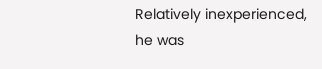Relatively inexperienced, he was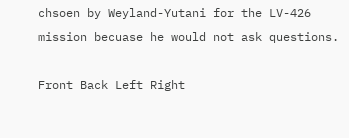chsoen by Weyland-Yutani for the LV-426 mission becuase he would not ask questions.

Front Back Left Right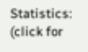Statistics: (click for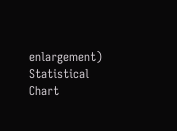enlargement)
Statistical Chart